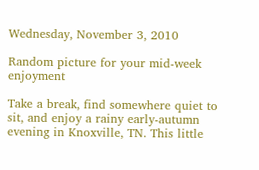Wednesday, November 3, 2010

Random picture for your mid-week enjoyment

Take a break, find somewhere quiet to sit, and enjoy a rainy early-autumn evening in Knoxville, TN. This little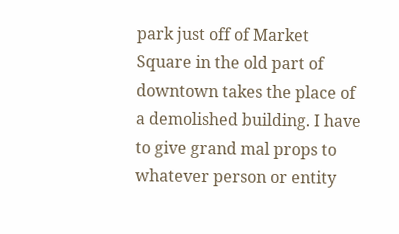park just off of Market Square in the old part of downtown takes the place of a demolished building. I have to give grand mal props to whatever person or entity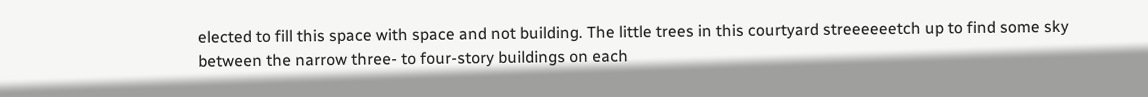elected to fill this space with space and not building. The little trees in this courtyard streeeeeetch up to find some sky between the narrow three- to four-story buildings on each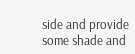side and provide some shade and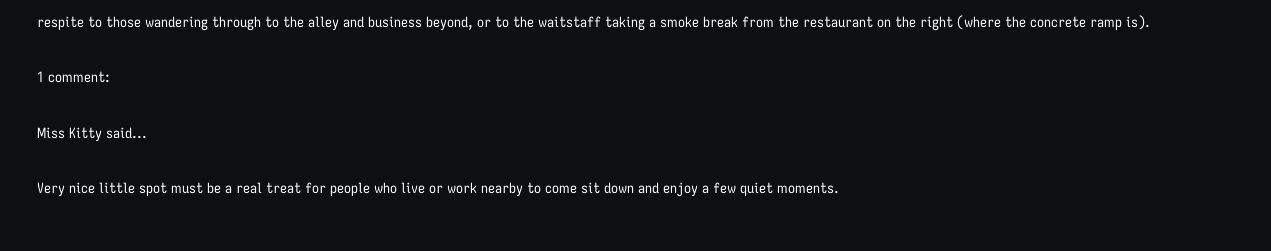respite to those wandering through to the alley and business beyond, or to the waitstaff taking a smoke break from the restaurant on the right (where the concrete ramp is).

1 comment:

Miss Kitty said...

Very nice little spot must be a real treat for people who live or work nearby to come sit down and enjoy a few quiet moments.